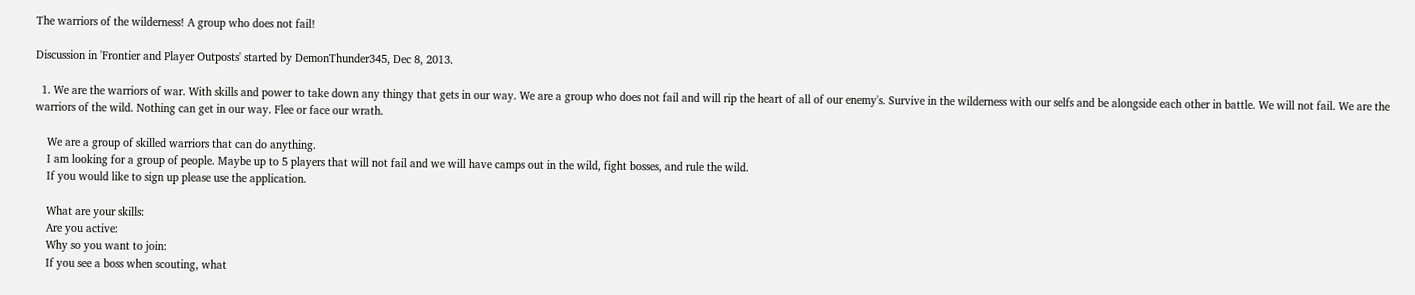The warriors of the wilderness! A group who does not fail!

Discussion in 'Frontier and Player Outposts' started by DemonThunder345, Dec 8, 2013.

  1. We are the warriors of war. With skills and power to take down any thingy that gets in our way. We are a group who does not fail and will rip the heart of all of our enemy's. Survive in the wilderness with our selfs and be alongside each other in battle. We will not fail. We are the warriors of the wild. Nothing can get in our way. Flee or face our wrath.

    We are a group of skilled warriors that can do anything.
    I am looking for a group of people. Maybe up to 5 players that will not fail and we will have camps out in the wild, fight bosses, and rule the wild.
    If you would like to sign up please use the application.

    What are your skills:
    Are you active:
    Why so you want to join:
    If you see a boss when scouting, what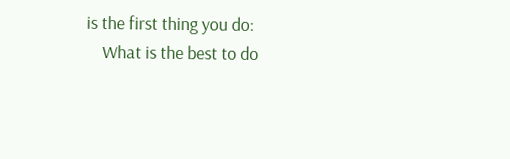is the first thing you do:
    What is the best to do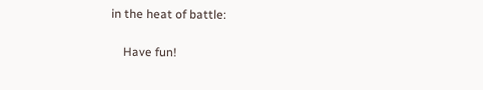in the heat of battle:

    Have fun!